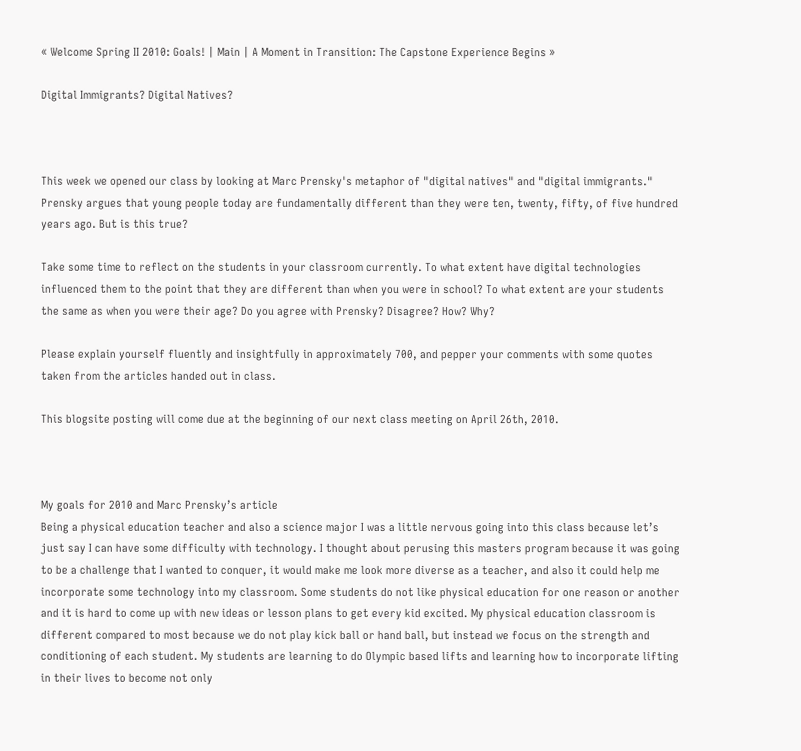« Welcome Spring II 2010: Goals! | Main | A Moment in Transition: The Capstone Experience Begins »

Digital Immigrants? Digital Natives?



This week we opened our class by looking at Marc Prensky's metaphor of "digital natives" and "digital immigrants." Prensky argues that young people today are fundamentally different than they were ten, twenty, fifty, of five hundred years ago. But is this true?

Take some time to reflect on the students in your classroom currently. To what extent have digital technologies influenced them to the point that they are different than when you were in school? To what extent are your students the same as when you were their age? Do you agree with Prensky? Disagree? How? Why?

Please explain yourself fluently and insightfully in approximately 700, and pepper your comments with some quotes taken from the articles handed out in class.

This blogsite posting will come due at the beginning of our next class meeting on April 26th, 2010.



My goals for 2010 and Marc Prensky’s article
Being a physical education teacher and also a science major I was a little nervous going into this class because let’s just say I can have some difficulty with technology. I thought about perusing this masters program because it was going to be a challenge that I wanted to conquer, it would make me look more diverse as a teacher, and also it could help me incorporate some technology into my classroom. Some students do not like physical education for one reason or another and it is hard to come up with new ideas or lesson plans to get every kid excited. My physical education classroom is different compared to most because we do not play kick ball or hand ball, but instead we focus on the strength and conditioning of each student. My students are learning to do Olympic based lifts and learning how to incorporate lifting in their lives to become not only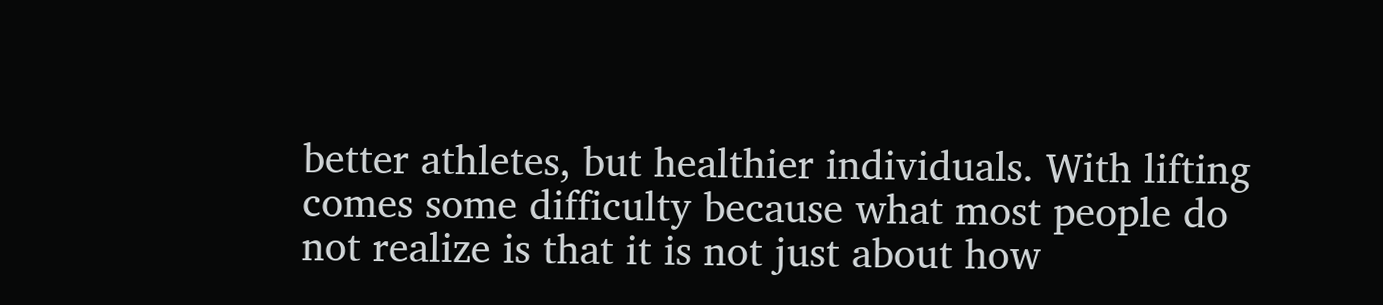better athletes, but healthier individuals. With lifting comes some difficulty because what most people do not realize is that it is not just about how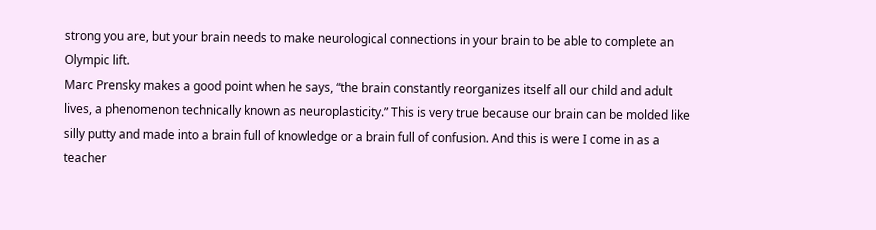strong you are, but your brain needs to make neurological connections in your brain to be able to complete an Olympic lift.
Marc Prensky makes a good point when he says, “the brain constantly reorganizes itself all our child and adult lives, a phenomenon technically known as neuroplasticity.” This is very true because our brain can be molded like silly putty and made into a brain full of knowledge or a brain full of confusion. And this is were I come in as a teacher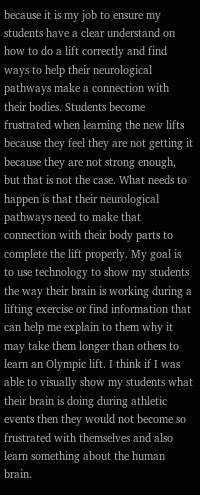because it is my job to ensure my students have a clear understand on how to do a lift correctly and find ways to help their neurological pathways make a connection with their bodies. Students become frustrated when learning the new lifts because they feel they are not getting it because they are not strong enough, but that is not the case. What needs to happen is that their neurological pathways need to make that connection with their body parts to complete the lift properly. My goal is to use technology to show my students the way their brain is working during a lifting exercise or find information that can help me explain to them why it may take them longer than others to learn an Olympic lift. I think if I was able to visually show my students what their brain is doing during athletic events then they would not become so frustrated with themselves and also learn something about the human brain.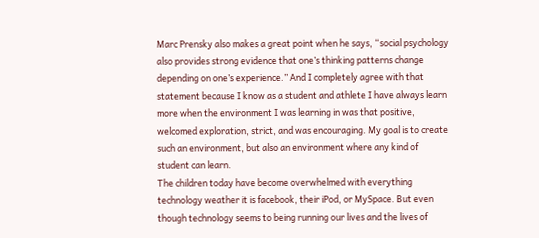Marc Prensky also makes a great point when he says, “social psychology also provides strong evidence that one’s thinking patterns change depending on one’s experience.” And I completely agree with that statement because I know as a student and athlete I have always learn more when the environment I was learning in was that positive, welcomed exploration, strict, and was encouraging. My goal is to create such an environment, but also an environment where any kind of student can learn.
The children today have become overwhelmed with everything technology weather it is facebook, their iPod, or MySpace. But even though technology seems to being running our lives and the lives of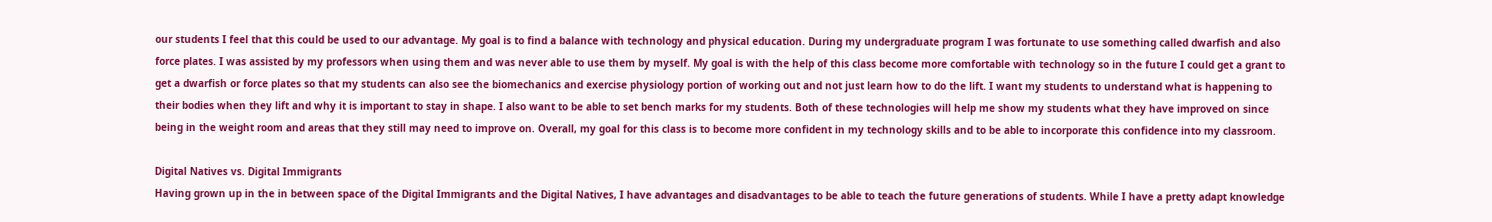our students I feel that this could be used to our advantage. My goal is to find a balance with technology and physical education. During my undergraduate program I was fortunate to use something called dwarfish and also force plates. I was assisted by my professors when using them and was never able to use them by myself. My goal is with the help of this class become more comfortable with technology so in the future I could get a grant to get a dwarfish or force plates so that my students can also see the biomechanics and exercise physiology portion of working out and not just learn how to do the lift. I want my students to understand what is happening to their bodies when they lift and why it is important to stay in shape. I also want to be able to set bench marks for my students. Both of these technologies will help me show my students what they have improved on since being in the weight room and areas that they still may need to improve on. Overall, my goal for this class is to become more confident in my technology skills and to be able to incorporate this confidence into my classroom.

Digital Natives vs. Digital Immigrants
Having grown up in the in between space of the Digital Immigrants and the Digital Natives, I have advantages and disadvantages to be able to teach the future generations of students. While I have a pretty adapt knowledge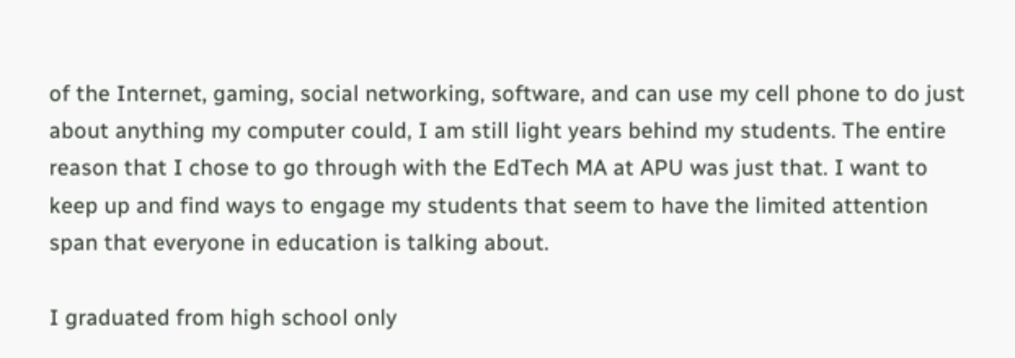of the Internet, gaming, social networking, software, and can use my cell phone to do just about anything my computer could, I am still light years behind my students. The entire reason that I chose to go through with the EdTech MA at APU was just that. I want to keep up and find ways to engage my students that seem to have the limited attention span that everyone in education is talking about.

I graduated from high school only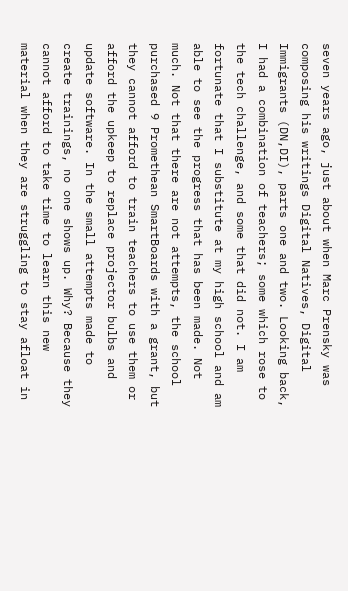seven years ago, just about when Marc Prensky was composing his writings Digital Natives, Digital Immigrants (DN,DI), parts one and two. Looking back, I had a combination of teachers; some which rose to the tech challenge, and some that did not. I am fortunate that I substitute at my high school and am able to see the progress that has been made. Not much. Not that there are not attempts, the school purchased 9 Promethean SmartBoards with a grant, but they cannot afford to train teachers to use them or afford the upkeep to replace projector bulbs and update software. In the small attempts made to create trainings, no one shows up. Why? Because they cannot afford to take time to learn this new material when they are struggling to stay afloat in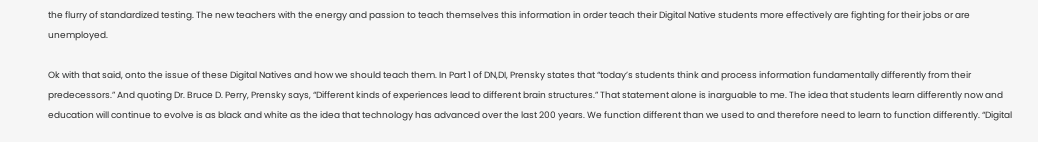the flurry of standardized testing. The new teachers with the energy and passion to teach themselves this information in order teach their Digital Native students more effectively are fighting for their jobs or are unemployed.

Ok with that said, onto the issue of these Digital Natives and how we should teach them. In Part 1 of DN,DI, Prensky states that “today’s students think and process information fundamentally differently from their predecessors.” And quoting Dr. Bruce D. Perry, Prensky says, “Different kinds of experiences lead to different brain structures.” That statement alone is inarguable to me. The idea that students learn differently now and education will continue to evolve is as black and white as the idea that technology has advanced over the last 200 years. We function different than we used to and therefore need to learn to function differently. “Digital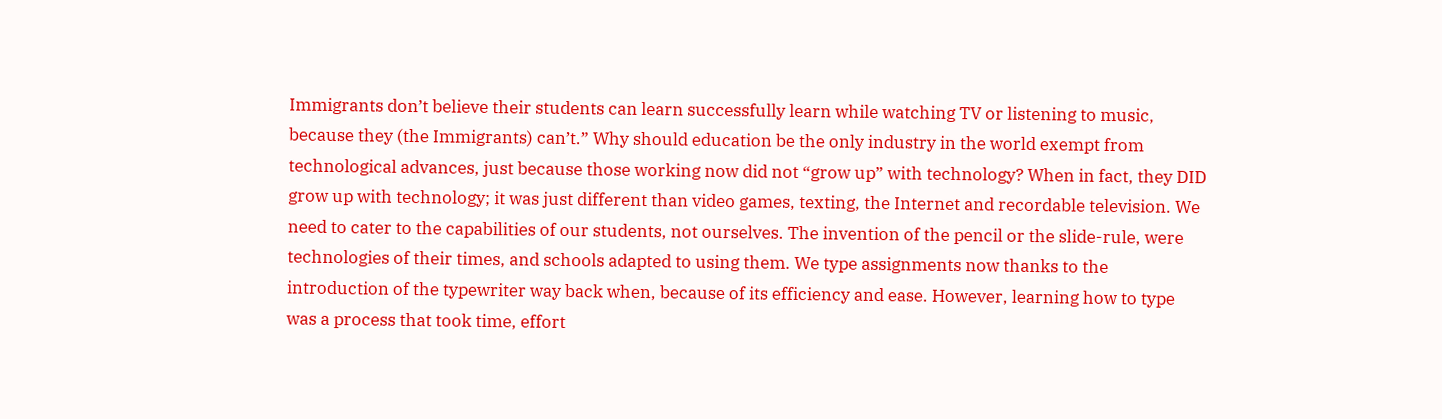Immigrants don’t believe their students can learn successfully learn while watching TV or listening to music, because they (the Immigrants) can’t.” Why should education be the only industry in the world exempt from technological advances, just because those working now did not “grow up” with technology? When in fact, they DID grow up with technology; it was just different than video games, texting, the Internet and recordable television. We need to cater to the capabilities of our students, not ourselves. The invention of the pencil or the slide-rule, were technologies of their times, and schools adapted to using them. We type assignments now thanks to the introduction of the typewriter way back when, because of its efficiency and ease. However, learning how to type was a process that took time, effort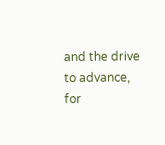and the drive to advance, for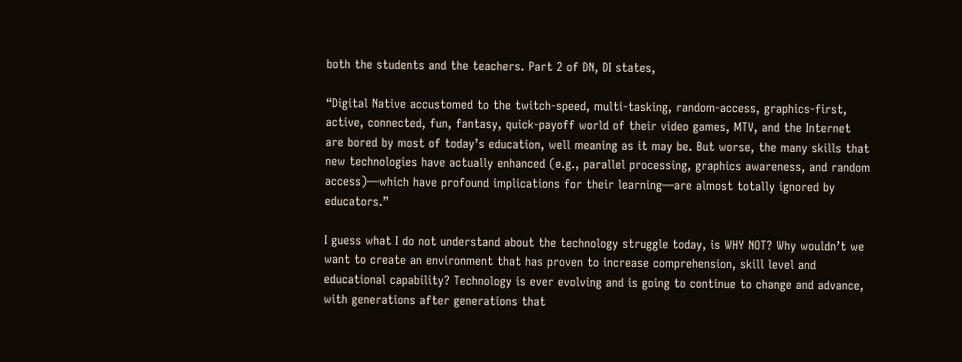both the students and the teachers. Part 2 of DN, DI states,

“Digital Native accustomed to the twitch-speed, multi-tasking, random-access, graphics-first, active, connected, fun, fantasy, quick-payoff world of their video games, MTV, and the Internet are bored by most of today’s education, well meaning as it may be. But worse, the many skills that new technologies have actually enhanced (e.g., parallel processing, graphics awareness, and random access)—which have profound implications for their learning—are almost totally ignored by educators.”

I guess what I do not understand about the technology struggle today, is WHY NOT? Why wouldn’t we want to create an environment that has proven to increase comprehension, skill level and educational capability? Technology is ever evolving and is going to continue to change and advance, with generations after generations that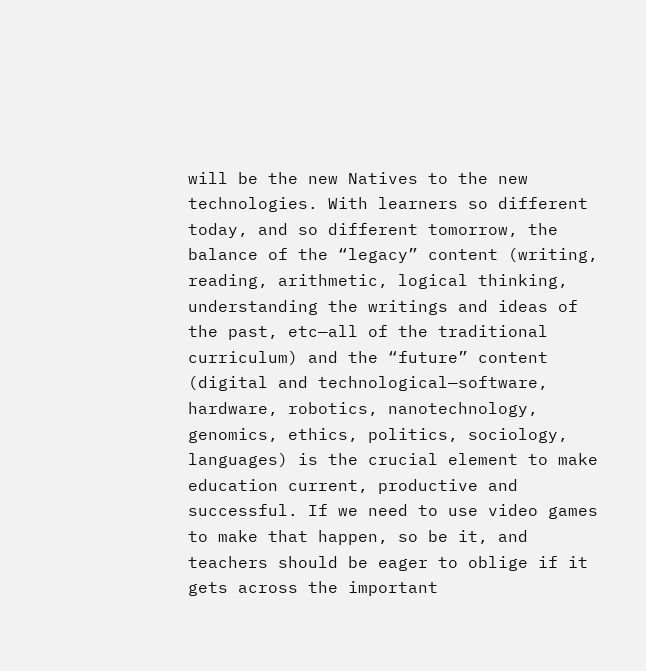will be the new Natives to the new technologies. With learners so different today, and so different tomorrow, the balance of the “legacy” content (writing, reading, arithmetic, logical thinking, understanding the writings and ideas of the past, etc—all of the traditional curriculum) and the “future” content (digital and technological—software, hardware, robotics, nanotechnology, genomics, ethics, politics, sociology, languages) is the crucial element to make education current, productive and successful. If we need to use video games to make that happen, so be it, and teachers should be eager to oblige if it gets across the important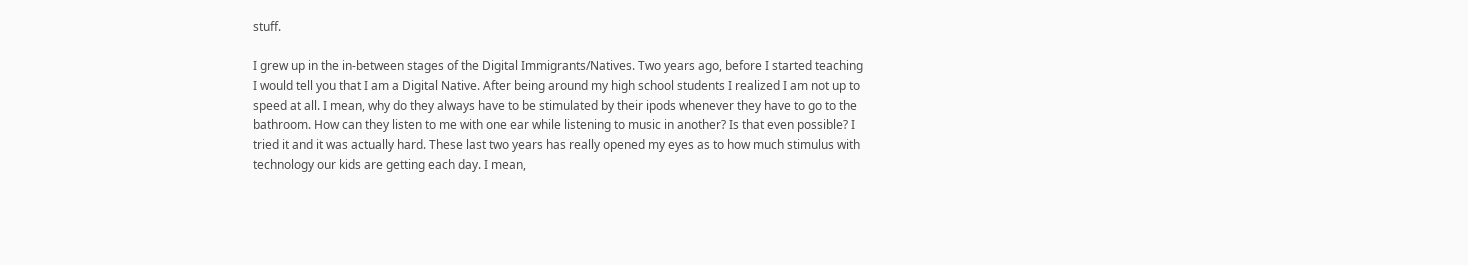stuff.

I grew up in the in-between stages of the Digital Immigrants/Natives. Two years ago, before I started teaching I would tell you that I am a Digital Native. After being around my high school students I realized I am not up to speed at all. I mean, why do they always have to be stimulated by their ipods whenever they have to go to the bathroom. How can they listen to me with one ear while listening to music in another? Is that even possible? I tried it and it was actually hard. These last two years has really opened my eyes as to how much stimulus with technology our kids are getting each day. I mean,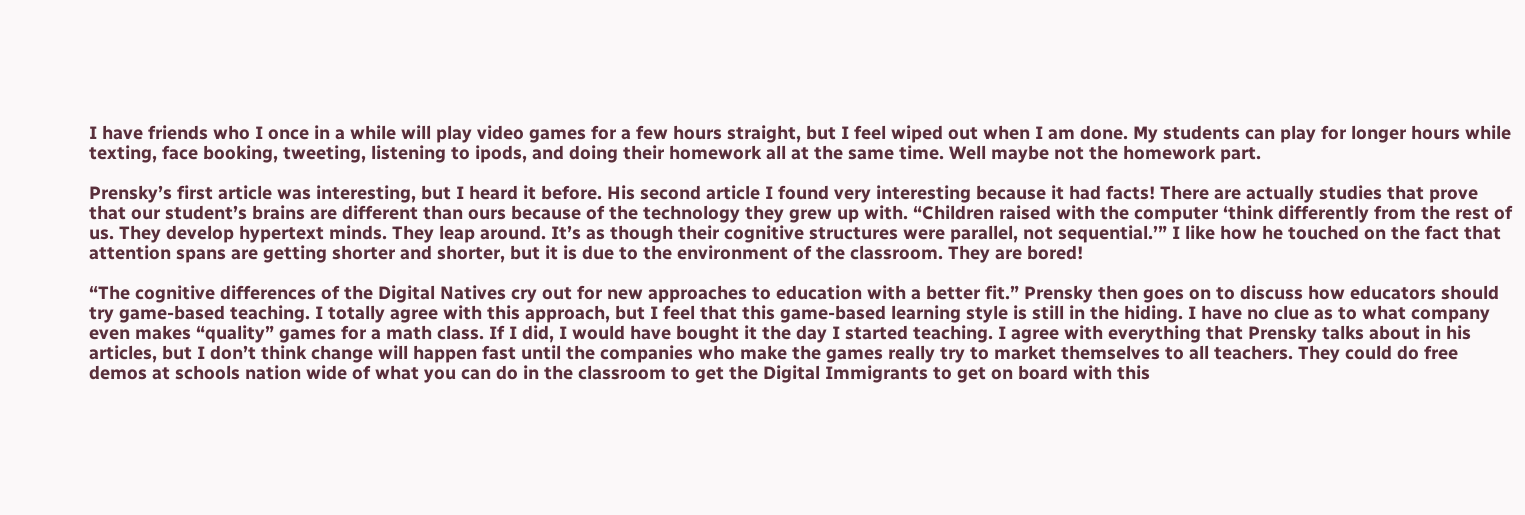I have friends who I once in a while will play video games for a few hours straight, but I feel wiped out when I am done. My students can play for longer hours while texting, face booking, tweeting, listening to ipods, and doing their homework all at the same time. Well maybe not the homework part.

Prensky’s first article was interesting, but I heard it before. His second article I found very interesting because it had facts! There are actually studies that prove that our student’s brains are different than ours because of the technology they grew up with. “Children raised with the computer ‘think differently from the rest of us. They develop hypertext minds. They leap around. It’s as though their cognitive structures were parallel, not sequential.’” I like how he touched on the fact that attention spans are getting shorter and shorter, but it is due to the environment of the classroom. They are bored!

“The cognitive differences of the Digital Natives cry out for new approaches to education with a better fit.” Prensky then goes on to discuss how educators should try game-based teaching. I totally agree with this approach, but I feel that this game-based learning style is still in the hiding. I have no clue as to what company even makes “quality” games for a math class. If I did, I would have bought it the day I started teaching. I agree with everything that Prensky talks about in his articles, but I don’t think change will happen fast until the companies who make the games really try to market themselves to all teachers. They could do free demos at schools nation wide of what you can do in the classroom to get the Digital Immigrants to get on board with this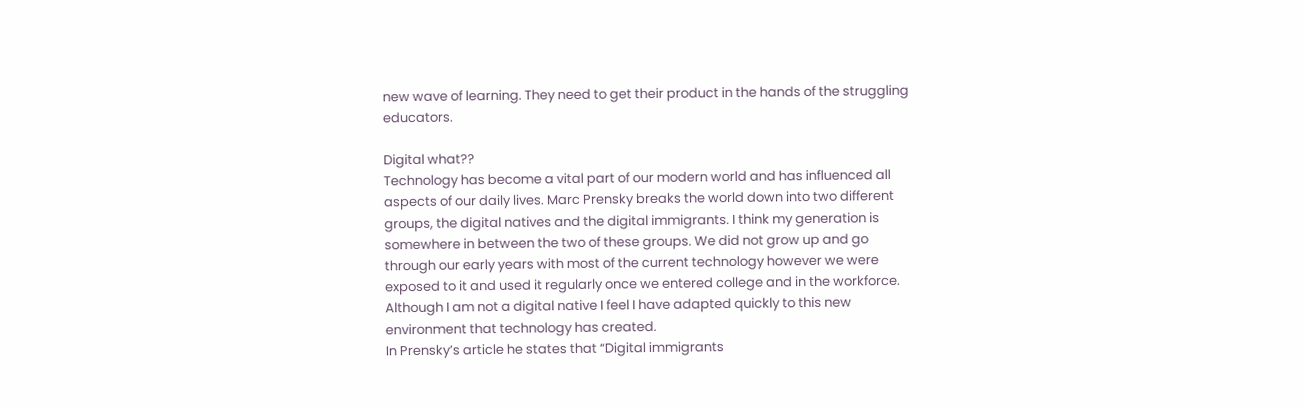new wave of learning. They need to get their product in the hands of the struggling educators.

Digital what??
Technology has become a vital part of our modern world and has influenced all aspects of our daily lives. Marc Prensky breaks the world down into two different groups, the digital natives and the digital immigrants. I think my generation is somewhere in between the two of these groups. We did not grow up and go through our early years with most of the current technology however we were exposed to it and used it regularly once we entered college and in the workforce. Although I am not a digital native I feel I have adapted quickly to this new environment that technology has created.
In Prensky’s article he states that “Digital immigrants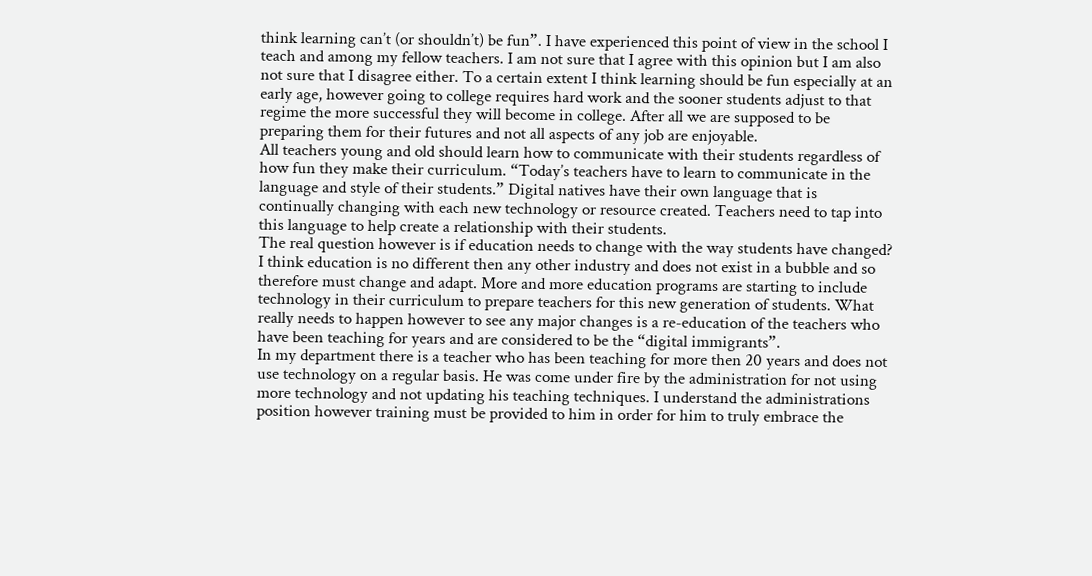think learning can’t (or shouldn’t) be fun”. I have experienced this point of view in the school I teach and among my fellow teachers. I am not sure that I agree with this opinion but I am also not sure that I disagree either. To a certain extent I think learning should be fun especially at an early age, however going to college requires hard work and the sooner students adjust to that regime the more successful they will become in college. After all we are supposed to be preparing them for their futures and not all aspects of any job are enjoyable.
All teachers young and old should learn how to communicate with their students regardless of how fun they make their curriculum. “Today’s teachers have to learn to communicate in the language and style of their students.” Digital natives have their own language that is continually changing with each new technology or resource created. Teachers need to tap into this language to help create a relationship with their students.
The real question however is if education needs to change with the way students have changed? I think education is no different then any other industry and does not exist in a bubble and so therefore must change and adapt. More and more education programs are starting to include technology in their curriculum to prepare teachers for this new generation of students. What really needs to happen however to see any major changes is a re-education of the teachers who have been teaching for years and are considered to be the “digital immigrants”.
In my department there is a teacher who has been teaching for more then 20 years and does not use technology on a regular basis. He was come under fire by the administration for not using more technology and not updating his teaching techniques. I understand the administrations position however training must be provided to him in order for him to truly embrace the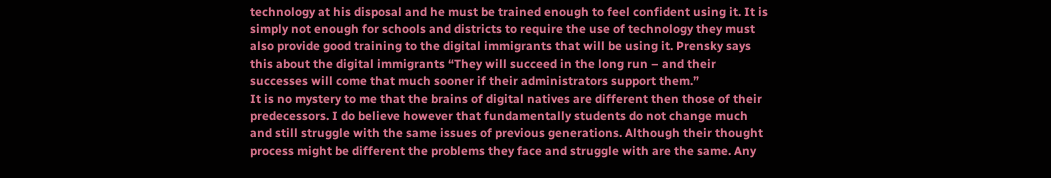technology at his disposal and he must be trained enough to feel confident using it. It is simply not enough for schools and districts to require the use of technology they must also provide good training to the digital immigrants that will be using it. Prensky says this about the digital immigrants “They will succeed in the long run – and their successes will come that much sooner if their administrators support them.”
It is no mystery to me that the brains of digital natives are different then those of their predecessors. I do believe however that fundamentally students do not change much and still struggle with the same issues of previous generations. Although their thought process might be different the problems they face and struggle with are the same. Any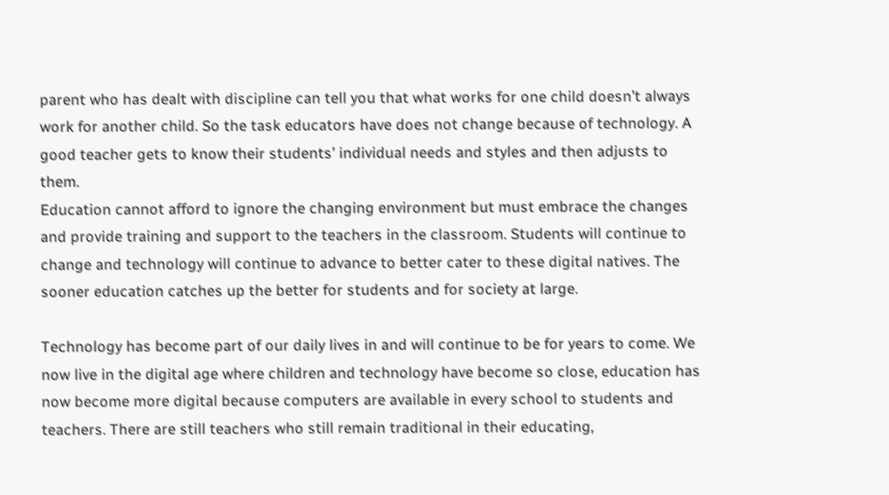parent who has dealt with discipline can tell you that what works for one child doesn’t always work for another child. So the task educators have does not change because of technology. A good teacher gets to know their students’ individual needs and styles and then adjusts to them.
Education cannot afford to ignore the changing environment but must embrace the changes and provide training and support to the teachers in the classroom. Students will continue to change and technology will continue to advance to better cater to these digital natives. The sooner education catches up the better for students and for society at large.

Technology has become part of our daily lives in and will continue to be for years to come. We now live in the digital age where children and technology have become so close, education has now become more digital because computers are available in every school to students and teachers. There are still teachers who still remain traditional in their educating,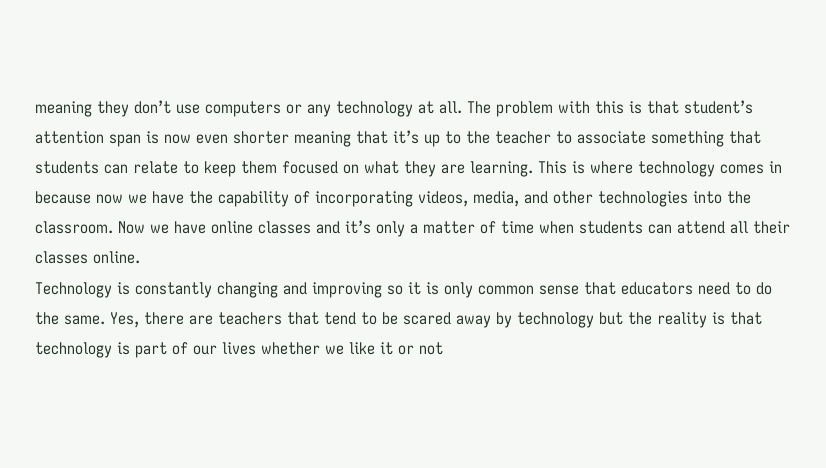meaning they don’t use computers or any technology at all. The problem with this is that student’s attention span is now even shorter meaning that it’s up to the teacher to associate something that students can relate to keep them focused on what they are learning. This is where technology comes in because now we have the capability of incorporating videos, media, and other technologies into the classroom. Now we have online classes and it’s only a matter of time when students can attend all their classes online.
Technology is constantly changing and improving so it is only common sense that educators need to do the same. Yes, there are teachers that tend to be scared away by technology but the reality is that technology is part of our lives whether we like it or not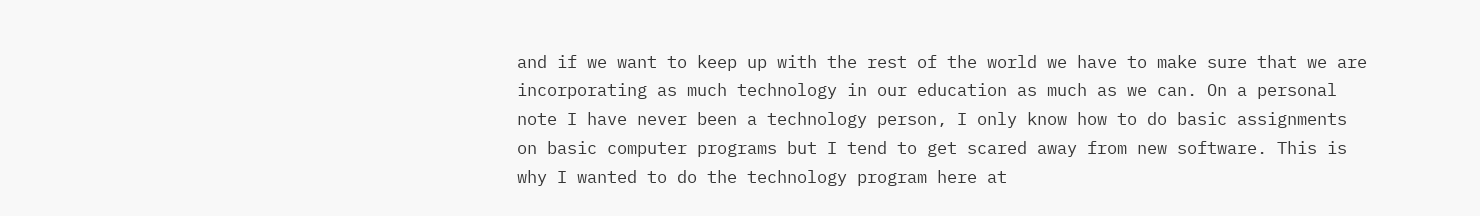and if we want to keep up with the rest of the world we have to make sure that we are incorporating as much technology in our education as much as we can. On a personal note I have never been a technology person, I only know how to do basic assignments on basic computer programs but I tend to get scared away from new software. This is why I wanted to do the technology program here at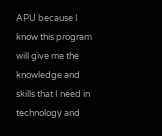APU because I know this program will give me the knowledge and skills that I need in technology and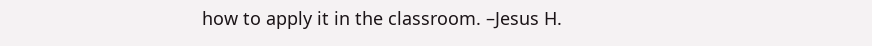how to apply it in the classroom. –Jesus H.